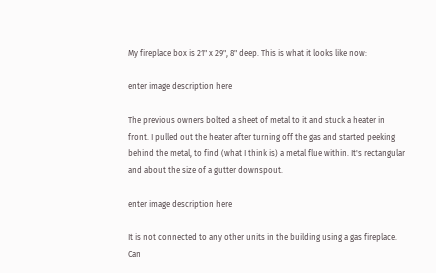My fireplace box is 21" x 29", 8" deep. This is what it looks like now:

enter image description here

The previous owners bolted a sheet of metal to it and stuck a heater in front. I pulled out the heater after turning off the gas and started peeking behind the metal, to find (what I think is) a metal flue within. It's rectangular and about the size of a gutter downspout.

enter image description here

It is not connected to any other units in the building using a gas fireplace. Can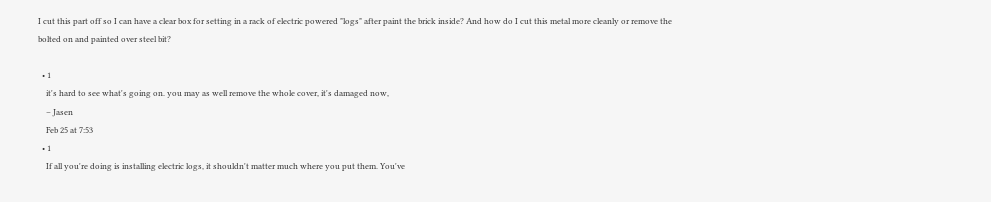I cut this part off so I can have a clear box for setting in a rack of electric powered "logs" after paint the brick inside? And how do I cut this metal more cleanly or remove the bolted on and painted over steel bit?

  • 1
    it's hard to see what's going on. you may as well remove the whole cover, it's damaged now,
    – Jasen
    Feb 25 at 7:53
  • 1
    If all you're doing is installing electric logs, it shouldn't matter much where you put them. You've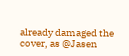already damaged the cover, as @Jasen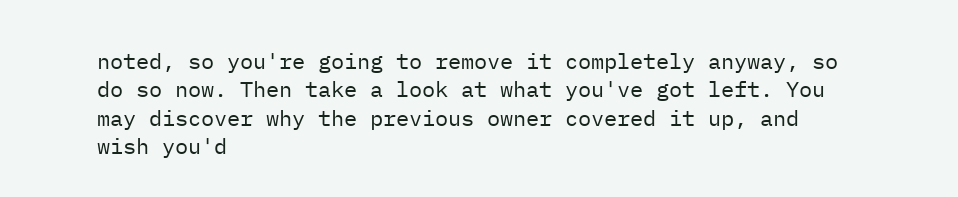noted, so you're going to remove it completely anyway, so do so now. Then take a look at what you've got left. You may discover why the previous owner covered it up, and wish you'd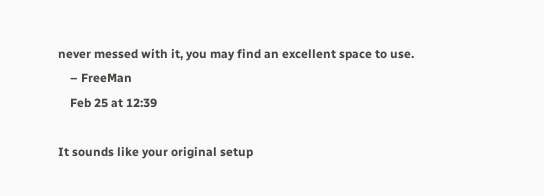never messed with it, you may find an excellent space to use.
    – FreeMan
    Feb 25 at 12:39

It sounds like your original setup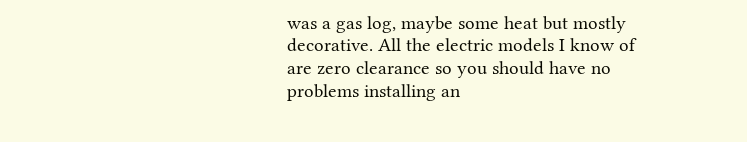was a gas log, maybe some heat but mostly decorative. All the electric models I know of are zero clearance so you should have no problems installing an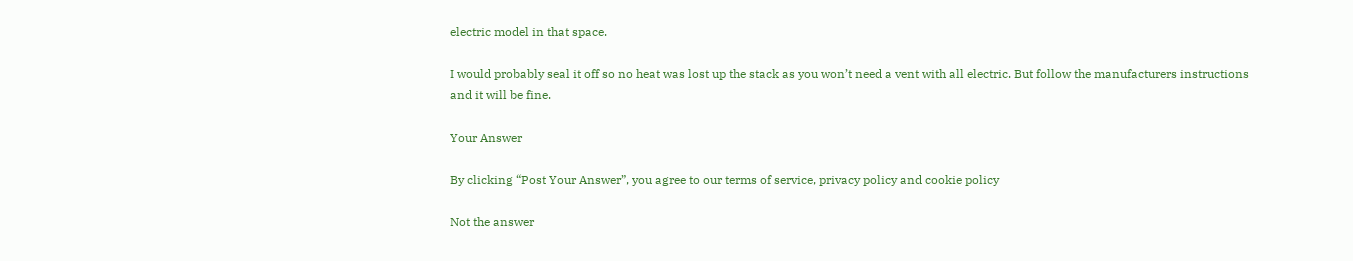electric model in that space.

I would probably seal it off so no heat was lost up the stack as you won’t need a vent with all electric. But follow the manufacturers instructions and it will be fine.

Your Answer

By clicking “Post Your Answer”, you agree to our terms of service, privacy policy and cookie policy

Not the answer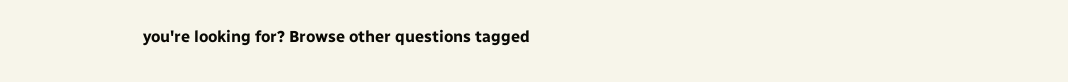you're looking for? Browse other questions tagged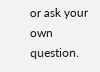or ask your own question.